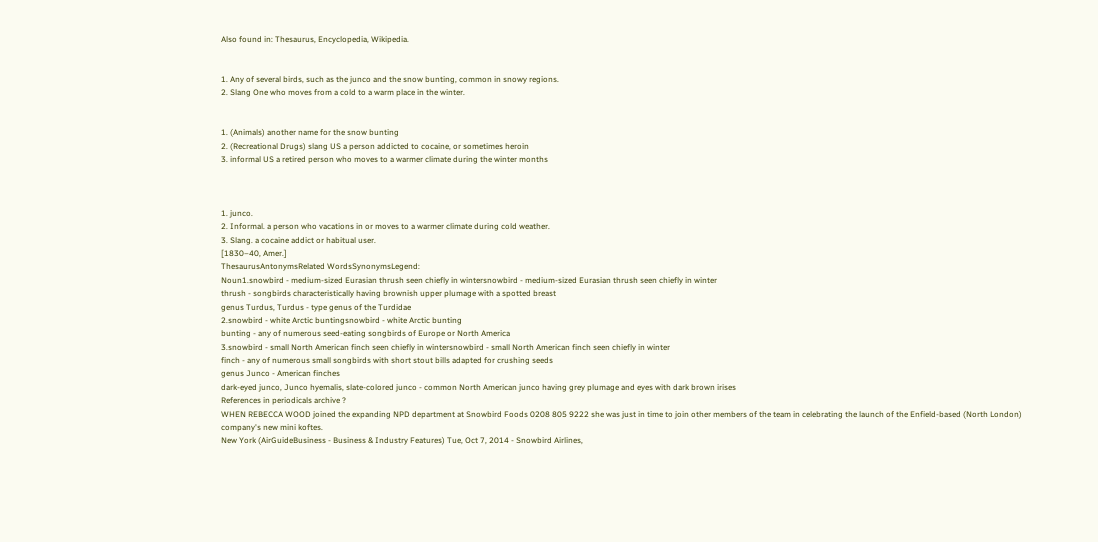Also found in: Thesaurus, Encyclopedia, Wikipedia.


1. Any of several birds, such as the junco and the snow bunting, common in snowy regions.
2. Slang One who moves from a cold to a warm place in the winter.


1. (Animals) another name for the snow bunting
2. (Recreational Drugs) slang US a person addicted to cocaine, or sometimes heroin
3. informal US a retired person who moves to a warmer climate during the winter months



1. junco.
2. Informal. a person who vacations in or moves to a warmer climate during cold weather.
3. Slang. a cocaine addict or habitual user.
[1830–40, Amer.]
ThesaurusAntonymsRelated WordsSynonymsLegend:
Noun1.snowbird - medium-sized Eurasian thrush seen chiefly in wintersnowbird - medium-sized Eurasian thrush seen chiefly in winter
thrush - songbirds characteristically having brownish upper plumage with a spotted breast
genus Turdus, Turdus - type genus of the Turdidae
2.snowbird - white Arctic buntingsnowbird - white Arctic bunting
bunting - any of numerous seed-eating songbirds of Europe or North America
3.snowbird - small North American finch seen chiefly in wintersnowbird - small North American finch seen chiefly in winter
finch - any of numerous small songbirds with short stout bills adapted for crushing seeds
genus Junco - American finches
dark-eyed junco, Junco hyemalis, slate-colored junco - common North American junco having grey plumage and eyes with dark brown irises
References in periodicals archive ?
WHEN REBECCA WOOD joined the expanding NPD department at Snowbird Foods 0208 805 9222 she was just in time to join other members of the team in celebrating the launch of the Enfield-based (North London) company's new mini koftes.
New York (AirGuideBusiness - Business & Industry Features) Tue, Oct 7, 2014 - Snowbird Airlines,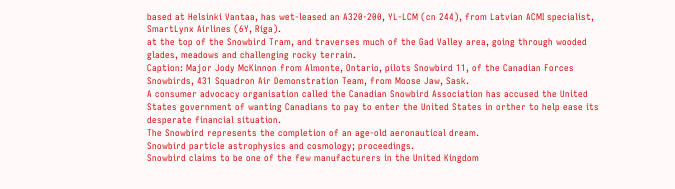based at Helsinki Vantaa, has wet-leased an A320-200, YL-LCM (cn 244), from Latvian ACMI specialist, SmartLynx Airlines (6Y, Riga).
at the top of the Snowbird Tram, and traverses much of the Gad Valley area, going through wooded glades, meadows and challenging rocky terrain.
Caption: Major Jody McKinnon from Almonte, Ontario, pilots Snowbird 11, of the Canadian Forces Snowbirds, 431 Squadron Air Demonstration Team, from Moose Jaw, Sask.
A consumer advocacy organisation called the Canadian Snowbird Association has accused the United States government of wanting Canadians to pay to enter the United States in orther to help ease its desperate financial situation.
The Snowbird represents the completion of an age-old aeronautical dream.
Snowbird particle astrophysics and cosmology; proceedings.
Snowbird claims to be one of the few manufacturers in the United Kingdom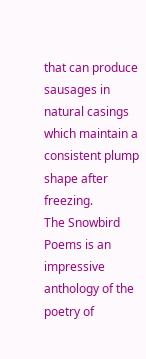that can produce sausages in natural casings which maintain a consistent plump shape after freezing.
The Snowbird Poems is an impressive anthology of the poetry of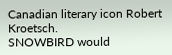Canadian literary icon Robert Kroetsch.
SNOWBIRD would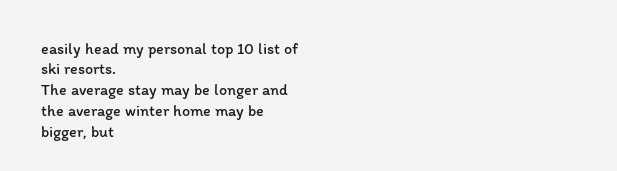easily head my personal top 10 list of ski resorts.
The average stay may be longer and the average winter home may be bigger, but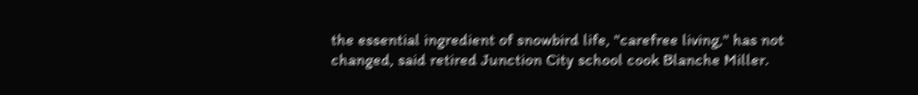the essential ingredient of snowbird life, "carefree living," has not changed, said retired Junction City school cook Blanche Miller.